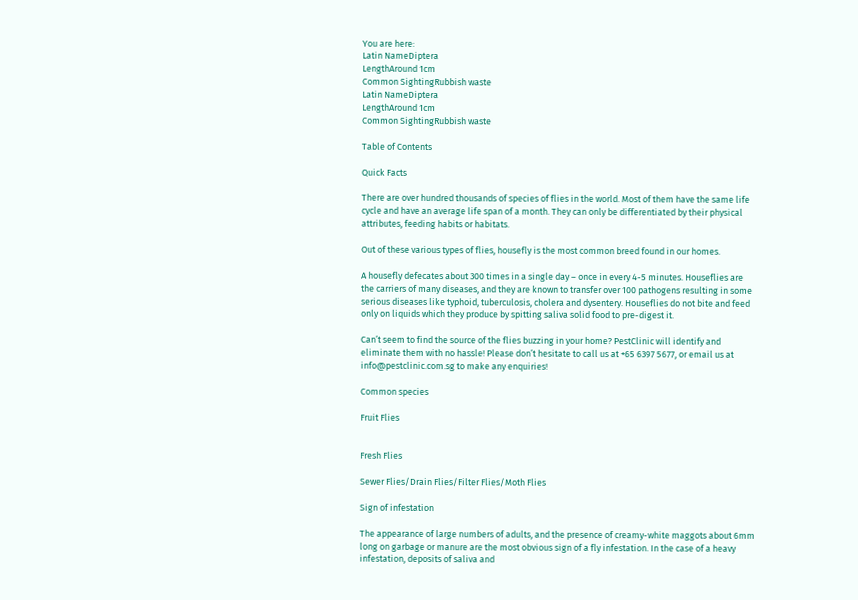You are here:
Latin NameDiptera
LengthAround 1cm
Common SightingRubbish waste
Latin NameDiptera
LengthAround 1cm
Common SightingRubbish waste

Table of Contents

Quick Facts

There are over hundred thousands of species of flies in the world. Most of them have the same life cycle and have an average life span of a month. They can only be differentiated by their physical attributes, feeding habits or habitats.

Out of these various types of flies, housefly is the most common breed found in our homes.

A housefly defecates about 300 times in a single day – once in every 4-5 minutes. Houseflies are the carriers of many diseases, and they are known to transfer over 100 pathogens resulting in some serious diseases like typhoid, tuberculosis, cholera and dysentery. Houseflies do not bite and feed only on liquids which they produce by spitting saliva solid food to pre-digest it.

Can’t seem to find the source of the flies buzzing in your home? PestClinic will identify and eliminate them with no hassle! Please don’t hesitate to call us at +65 6397 5677, or email us at info@pestclinic.com.sg to make any enquiries!

Common species

Fruit Flies


Fresh Flies

Sewer Flies/Drain Flies/Filter Flies/Moth Flies

Sign of infestation

The appearance of large numbers of adults, and the presence of creamy-white maggots about 6mm long on garbage or manure are the most obvious sign of a fly infestation. In the case of a heavy infestation, deposits of saliva and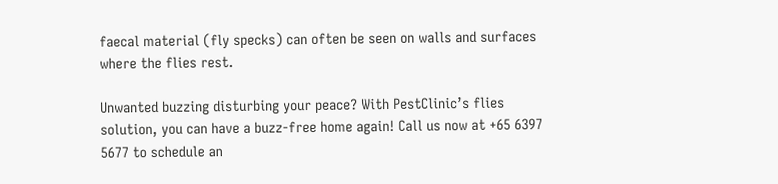faecal material (fly specks) can often be seen on walls and surfaces where the flies rest.

Unwanted buzzing disturbing your peace? With PestClinic’s flies solution, you can have a buzz-free home again! Call us now at +65 6397 5677 to schedule an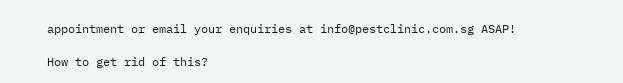appointment or email your enquiries at info@pestclinic.com.sg ASAP!

How to get rid of this?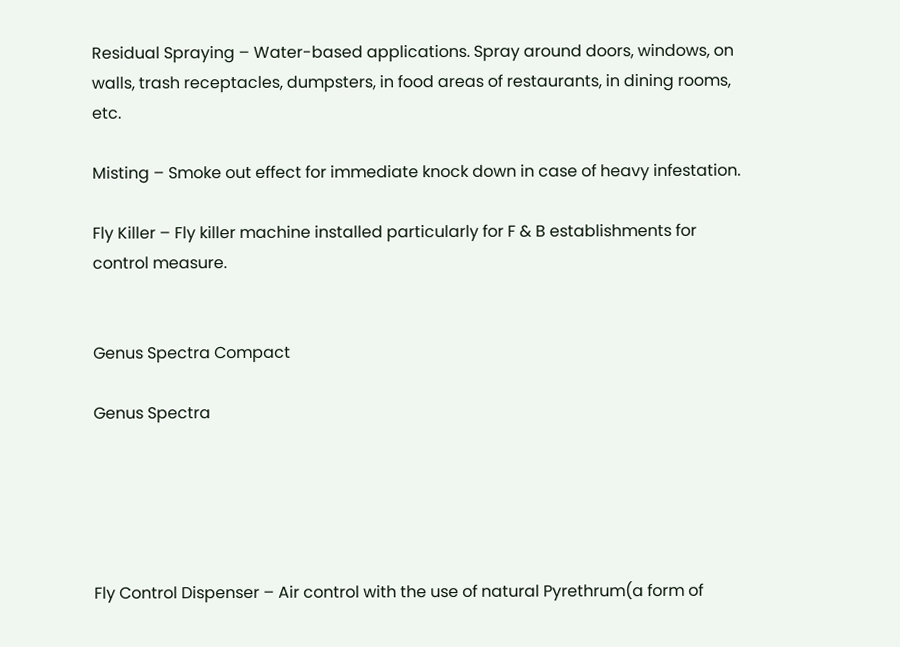Residual Spraying – Water-based applications. Spray around doors, windows, on walls, trash receptacles, dumpsters, in food areas of restaurants, in dining rooms, etc.

Misting – Smoke out effect for immediate knock down in case of heavy infestation.

Fly Killer – Fly killer machine installed particularly for F & B establishments for control measure.


Genus Spectra Compact

Genus Spectra





Fly Control Dispenser – Air control with the use of natural Pyrethrum(a form of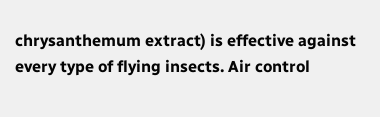chrysanthemum extract) is effective against every type of flying insects. Air control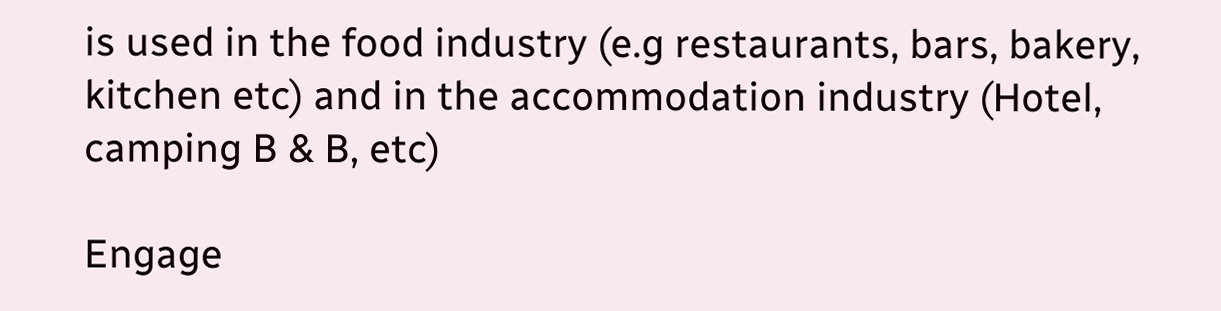is used in the food industry (e.g restaurants, bars, bakery, kitchen etc) and in the accommodation industry (Hotel, camping B & B, etc)

Engage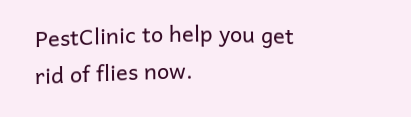PestClinic to help you get rid of flies now.